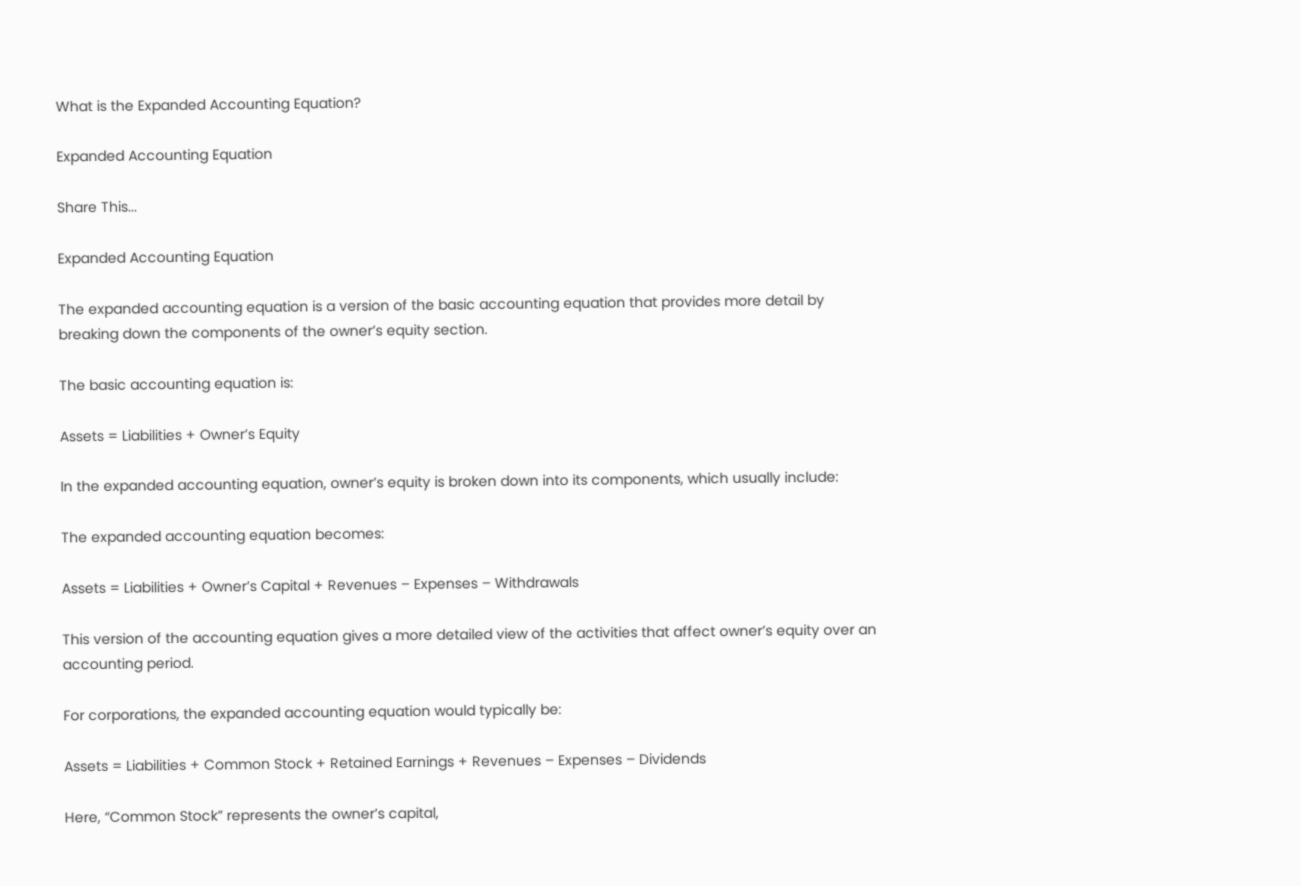What is the Expanded Accounting Equation?

Expanded Accounting Equation

Share This...

Expanded Accounting Equation

The expanded accounting equation is a version of the basic accounting equation that provides more detail by breaking down the components of the owner’s equity section.

The basic accounting equation is:

Assets = Liabilities + Owner’s Equity

In the expanded accounting equation, owner’s equity is broken down into its components, which usually include:

The expanded accounting equation becomes:

Assets = Liabilities + Owner’s Capital + Revenues – Expenses – Withdrawals

This version of the accounting equation gives a more detailed view of the activities that affect owner’s equity over an accounting period.

For corporations, the expanded accounting equation would typically be:

Assets = Liabilities + Common Stock + Retained Earnings + Revenues – Expenses – Dividends

Here, “Common Stock” represents the owner’s capital,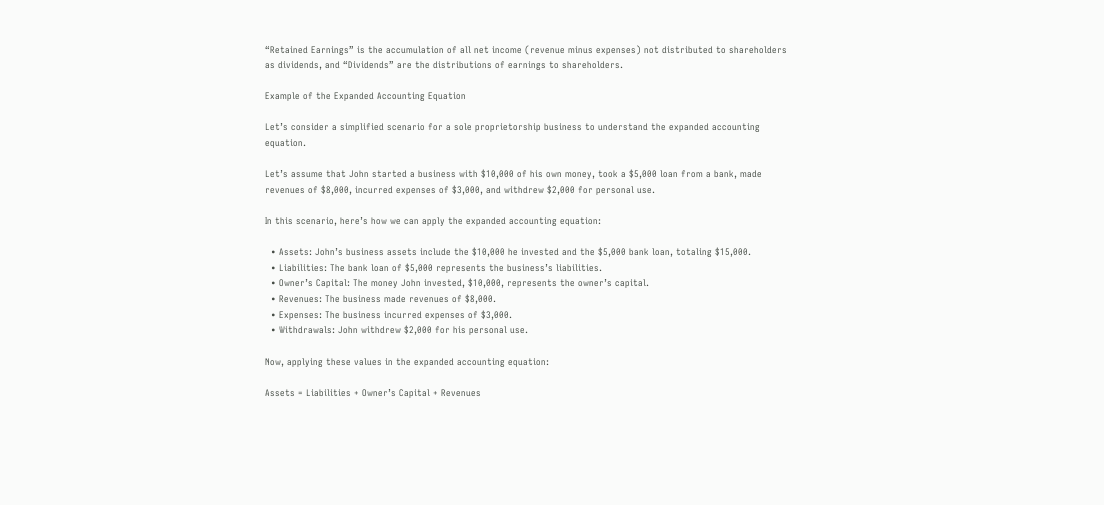“Retained Earnings” is the accumulation of all net income (revenue minus expenses) not distributed to shareholders as dividends, and “Dividends” are the distributions of earnings to shareholders.

Example of the Expanded Accounting Equation

Let’s consider a simplified scenario for a sole proprietorship business to understand the expanded accounting equation.

Let’s assume that John started a business with $10,000 of his own money, took a $5,000 loan from a bank, made revenues of $8,000, incurred expenses of $3,000, and withdrew $2,000 for personal use.

In this scenario, here’s how we can apply the expanded accounting equation:

  • Assets: John’s business assets include the $10,000 he invested and the $5,000 bank loan, totaling $15,000.
  • Liabilities: The bank loan of $5,000 represents the business’s liabilities.
  • Owner’s Capital: The money John invested, $10,000, represents the owner’s capital.
  • Revenues: The business made revenues of $8,000.
  • Expenses: The business incurred expenses of $3,000.
  • Withdrawals: John withdrew $2,000 for his personal use.

Now, applying these values in the expanded accounting equation:

Assets = Liabilities + Owner’s Capital + Revenues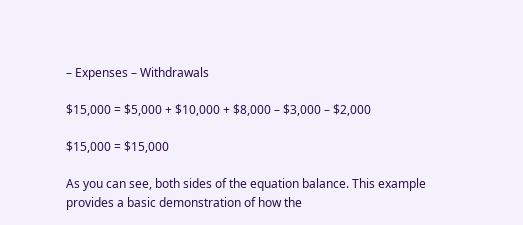– Expenses – Withdrawals

$15,000 = $5,000 + $10,000 + $8,000 – $3,000 – $2,000

$15,000 = $15,000

As you can see, both sides of the equation balance. This example provides a basic demonstration of how the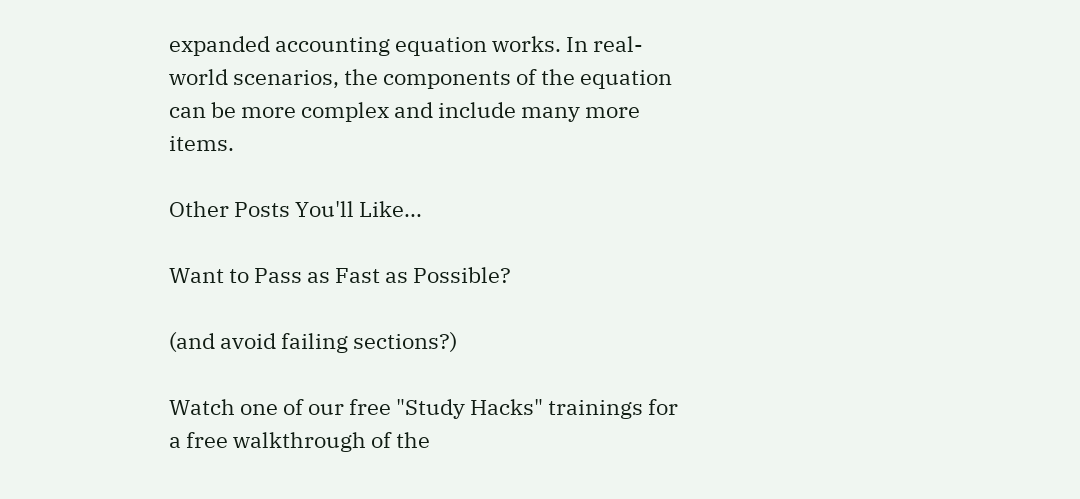expanded accounting equation works. In real-world scenarios, the components of the equation can be more complex and include many more items.

Other Posts You'll Like...

Want to Pass as Fast as Possible?

(and avoid failing sections?)

Watch one of our free "Study Hacks" trainings for a free walkthrough of the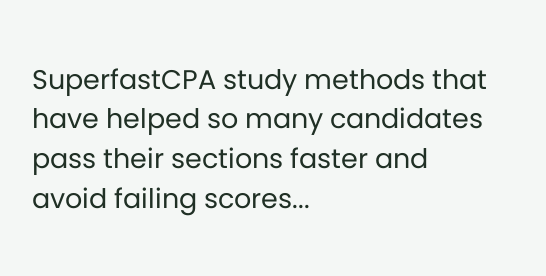SuperfastCPA study methods that have helped so many candidates pass their sections faster and avoid failing scores...